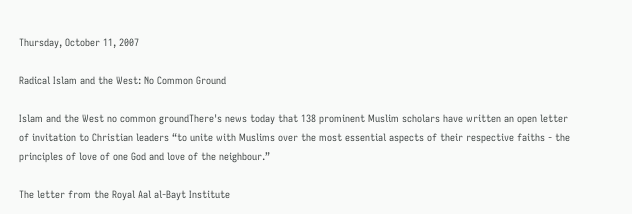Thursday, October 11, 2007

Radical Islam and the West: No Common Ground

Islam and the West no common groundThere's news today that 138 prominent Muslim scholars have written an open letter of invitation to Christian leaders “to unite with Muslims over the most essential aspects of their respective faiths - the principles of love of one God and love of the neighbour.”

The letter from the Royal Aal al-Bayt Institute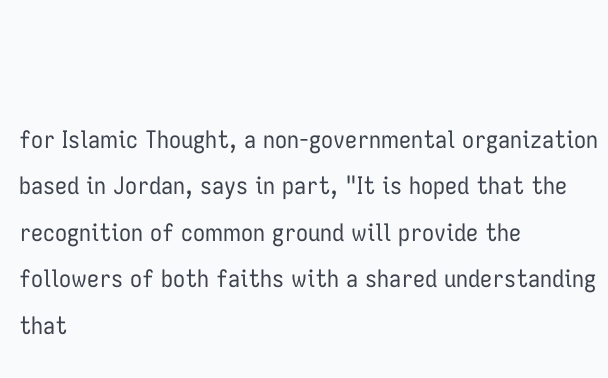for Islamic Thought, a non-governmental organization based in Jordan, says in part, "It is hoped that the recognition of common ground will provide the followers of both faiths with a shared understanding that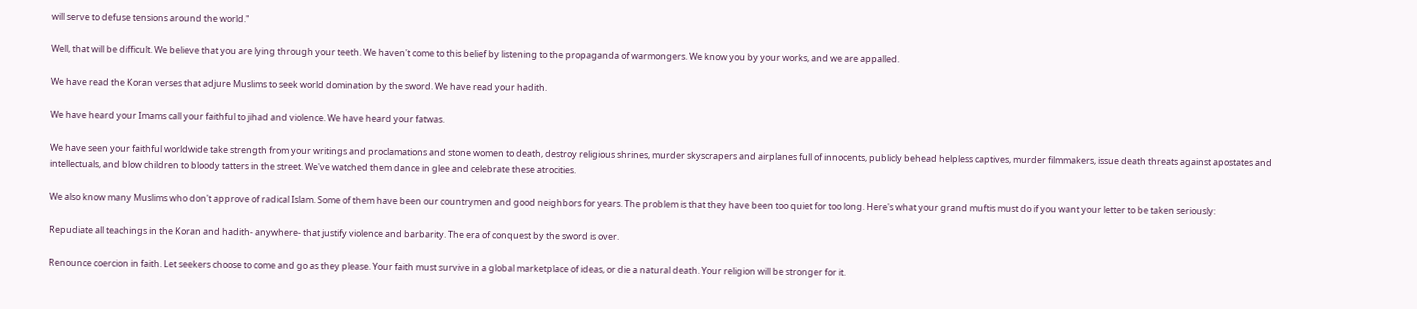will serve to defuse tensions around the world."

Well, that will be difficult. We believe that you are lying through your teeth. We haven't come to this belief by listening to the propaganda of warmongers. We know you by your works, and we are appalled.

We have read the Koran verses that adjure Muslims to seek world domination by the sword. We have read your hadith.

We have heard your Imams call your faithful to jihad and violence. We have heard your fatwas.

We have seen your faithful worldwide take strength from your writings and proclamations and stone women to death, destroy religious shrines, murder skyscrapers and airplanes full of innocents, publicly behead helpless captives, murder filmmakers, issue death threats against apostates and intellectuals, and blow children to bloody tatters in the street. We've watched them dance in glee and celebrate these atrocities.

We also know many Muslims who don't approve of radical Islam. Some of them have been our countrymen and good neighbors for years. The problem is that they have been too quiet for too long. Here's what your grand muftis must do if you want your letter to be taken seriously:

Repudiate all teachings in the Koran and hadith- anywhere- that justify violence and barbarity. The era of conquest by the sword is over.

Renounce coercion in faith. Let seekers choose to come and go as they please. Your faith must survive in a global marketplace of ideas, or die a natural death. Your religion will be stronger for it.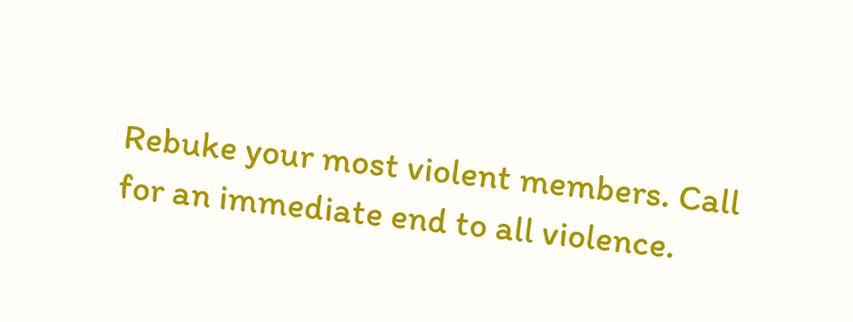Rebuke your most violent members. Call for an immediate end to all violence.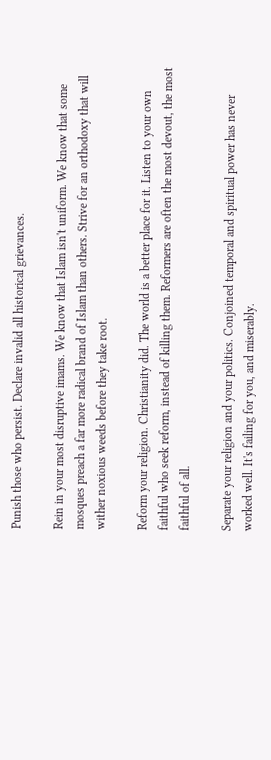Punish those who persist. Declare invalid all historical grievances.

Rein in your most disruptive imams. We know that Islam isn't uniform. We know that some mosques preach a far more radical brand of Islam than others. Strive for an orthodoxy that will wither noxious weeds before they take root.

Reform your religion. Christianity did. The world is a better place for it. Listen to your own faithful who seek reform, instead of killing them. Reformers are often the most devout, the most faithful of all.

Separate your religion and your politics. Conjoined temporal and spiritual power has never worked well. It's failing for you, and miserably.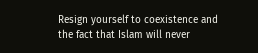Resign yourself to coexistence and the fact that Islam will never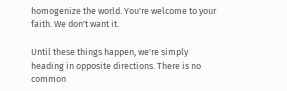homogenize the world. You're welcome to your faith. We don't want it.

Until these things happen, we're simply heading in opposite directions. There is no common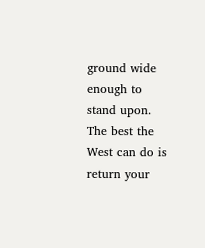ground wide enough to stand upon. The best the West can do is return your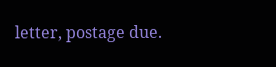letter, postage due.